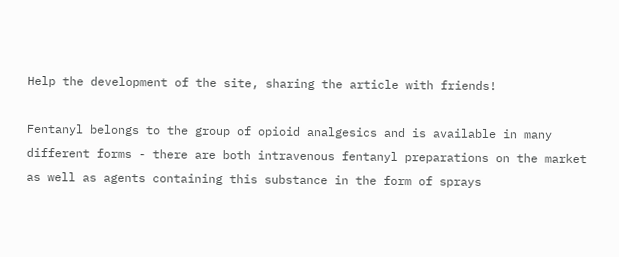Help the development of the site, sharing the article with friends!

Fentanyl belongs to the group of opioid analgesics and is available in many different forms - there are both intravenous fentanyl preparations on the market as well as agents containing this substance in the form of sprays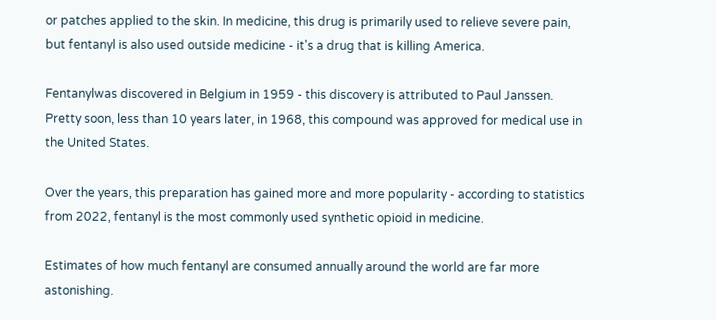or patches applied to the skin. In medicine, this drug is primarily used to relieve severe pain, but fentanyl is also used outside medicine - it's a drug that is killing America.

Fentanylwas discovered in Belgium in 1959 - this discovery is attributed to Paul Janssen. Pretty soon, less than 10 years later, in 1968, this compound was approved for medical use in the United States.

Over the years, this preparation has gained more and more popularity - according to statistics from 2022, fentanyl is the most commonly used synthetic opioid in medicine.

Estimates of how much fentanyl are consumed annually around the world are far more astonishing.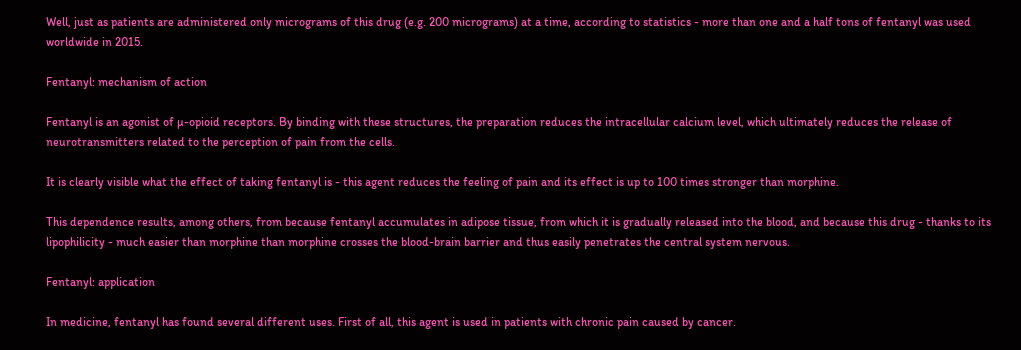Well, just as patients are administered only micrograms of this drug (e.g. 200 micrograms) at a time, according to statistics - more than one and a half tons of fentanyl was used worldwide in 2015.

Fentanyl: mechanism of action

Fentanyl is an agonist of µ-opioid receptors. By binding with these structures, the preparation reduces the intracellular calcium level, which ultimately reduces the release of neurotransmitters related to the perception of pain from the cells.

It is clearly visible what the effect of taking fentanyl is - this agent reduces the feeling of pain and its effect is up to 100 times stronger than morphine.

This dependence results, among others, from because fentanyl accumulates in adipose tissue, from which it is gradually released into the blood, and because this drug - thanks to its lipophilicity - much easier than morphine than morphine crosses the blood-brain barrier and thus easily penetrates the central system nervous.

Fentanyl: application

In medicine, fentanyl has found several different uses. First of all, this agent is used in patients with chronic pain caused by cancer.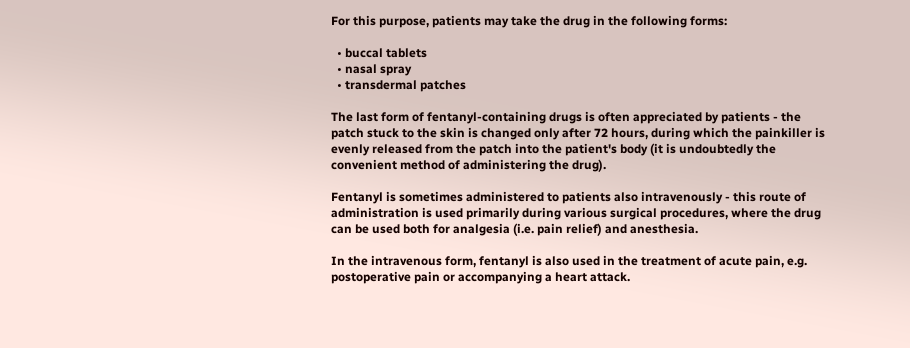For this purpose, patients may take the drug in the following forms:

  • buccal tablets
  • nasal spray
  • transdermal patches

The last form of fentanyl-containing drugs is often appreciated by patients - the patch stuck to the skin is changed only after 72 hours, during which the painkiller is evenly released from the patch into the patient's body (it is undoubtedly the convenient method of administering the drug).

Fentanyl is sometimes administered to patients also intravenously - this route of administration is used primarily during various surgical procedures, where the drug can be used both for analgesia (i.e. pain relief) and anesthesia.

In the intravenous form, fentanyl is also used in the treatment of acute pain, e.g. postoperative pain or accompanying a heart attack.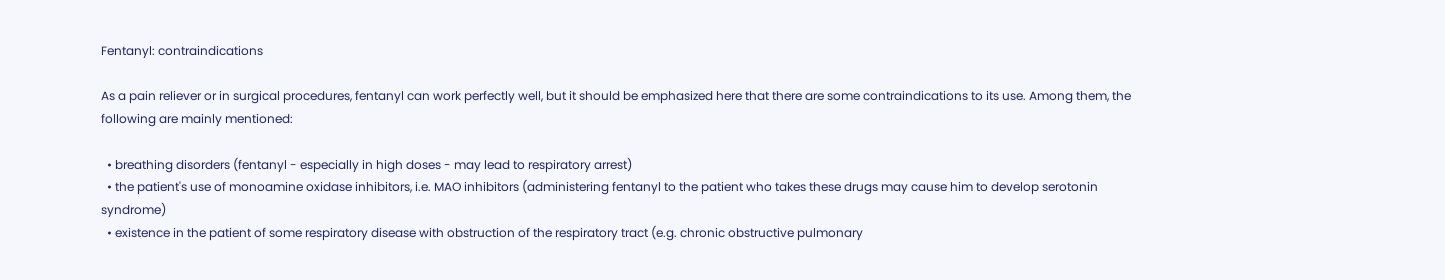Fentanyl: contraindications

As a pain reliever or in surgical procedures, fentanyl can work perfectly well, but it should be emphasized here that there are some contraindications to its use. Among them, the following are mainly mentioned:

  • breathing disorders (fentanyl - especially in high doses - may lead to respiratory arrest)
  • the patient's use of monoamine oxidase inhibitors, i.e. MAO inhibitors (administering fentanyl to the patient who takes these drugs may cause him to develop serotonin syndrome)
  • existence in the patient of some respiratory disease with obstruction of the respiratory tract (e.g. chronic obstructive pulmonary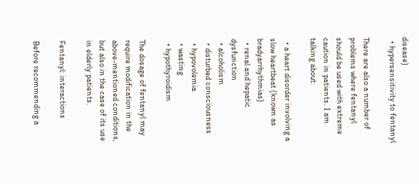disease)
  • hypersensitivity to fentanyl

There are also a number of problems where fentanyl should be used with extreme caution in patients. I am talking about:

  • a heart disorder involving a slow heartbeat (known as bradyarrhythmias)
  • renal and hepatic dysfunction
  • alcoholism
  • disturbed consciousness
  • hypovolemia
  • wasting
  • hypothyroidism

The dosage of fentanyl may require modification in the above-mentioned conditions, but also in the case of its use in elderly patients.

Fentanyl: interactions

Before recommending a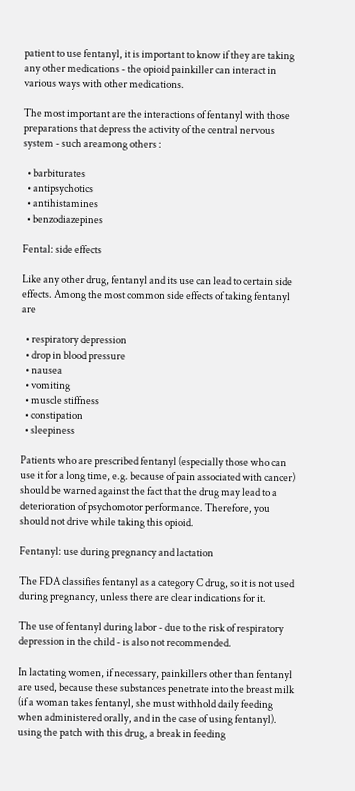patient to use fentanyl, it is important to know if they are taking any other medications - the opioid painkiller can interact in various ways with other medications.

The most important are the interactions of fentanyl with those preparations that depress the activity of the central nervous system - such areamong others :

  • barbiturates
  • antipsychotics
  • antihistamines
  • benzodiazepines

Fental: side effects

Like any other drug, fentanyl and its use can lead to certain side effects. Among the most common side effects of taking fentanyl are

  • respiratory depression
  • drop in blood pressure
  • nausea
  • vomiting
  • muscle stiffness
  • constipation
  • sleepiness

Patients who are prescribed fentanyl (especially those who can use it for a long time, e.g. because of pain associated with cancer) should be warned against the fact that the drug may lead to a deterioration of psychomotor performance. Therefore, you should not drive while taking this opioid.

Fentanyl: use during pregnancy and lactation

The FDA classifies fentanyl as a category C drug, so it is not used during pregnancy, unless there are clear indications for it.

The use of fentanyl during labor - due to the risk of respiratory depression in the child - is also not recommended.

In lactating women, if necessary, painkillers other than fentanyl are used, because these substances penetrate into the breast milk (if a woman takes fentanyl, she must withhold daily feeding when administered orally, and in the case of using fentanyl). using the patch with this drug, a break in feeding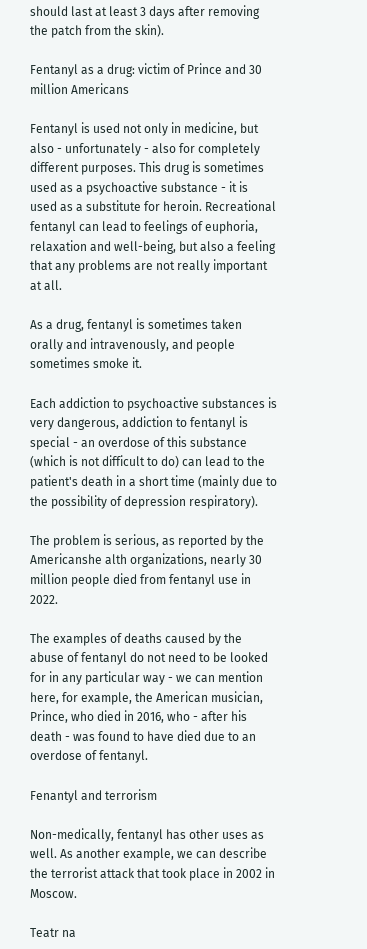should last at least 3 days after removing the patch from the skin).

Fentanyl as a drug: victim of Prince and 30 million Americans

Fentanyl is used not only in medicine, but also - unfortunately - also for completely different purposes. This drug is sometimes used as a psychoactive substance - it is used as a substitute for heroin. Recreational fentanyl can lead to feelings of euphoria, relaxation and well-being, but also a feeling that any problems are not really important at all.

As a drug, fentanyl is sometimes taken orally and intravenously, and people sometimes smoke it.

Each addiction to psychoactive substances is very dangerous, addiction to fentanyl is special - an overdose of this substance (which is not difficult to do) can lead to the patient's death in a short time (mainly due to the possibility of depression respiratory).

The problem is serious, as reported by the Americanshe alth organizations, nearly 30 million people died from fentanyl use in 2022.

The examples of deaths caused by the abuse of fentanyl do not need to be looked for in any particular way - we can mention here, for example, the American musician, Prince, who died in 2016, who - after his death - was found to have died due to an overdose of fentanyl.

Fenantyl and terrorism

Non-medically, fentanyl has other uses as well. As another example, we can describe the terrorist attack that took place in 2002 in Moscow.

Teatr na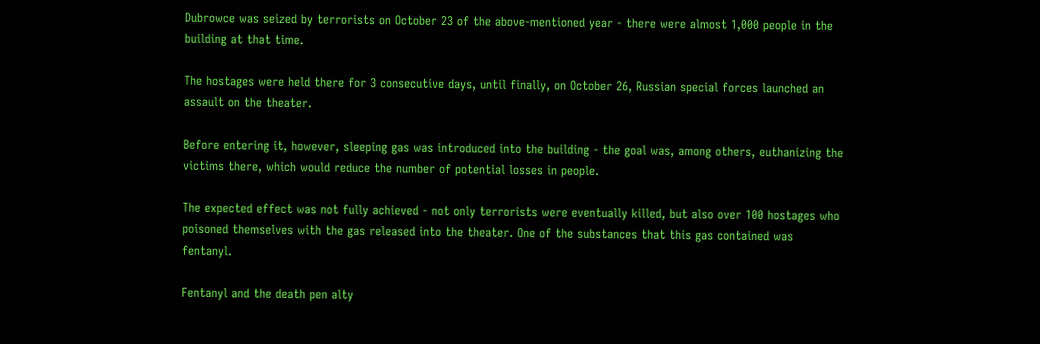Dubrowce was seized by terrorists on October 23 of the above-mentioned year - there were almost 1,000 people in the building at that time.

The hostages were held there for 3 consecutive days, until finally, on October 26, Russian special forces launched an assault on the theater.

Before entering it, however, sleeping gas was introduced into the building - the goal was, among others, euthanizing the victims there, which would reduce the number of potential losses in people.

The expected effect was not fully achieved - not only terrorists were eventually killed, but also over 100 hostages who poisoned themselves with the gas released into the theater. One of the substances that this gas contained was fentanyl.

Fentanyl and the death pen alty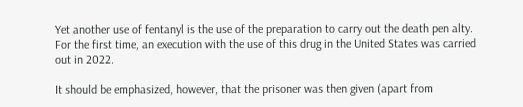Yet another use of fentanyl is the use of the preparation to carry out the death pen alty. For the first time, an execution with the use of this drug in the United States was carried out in 2022.

It should be emphasized, however, that the prisoner was then given (apart from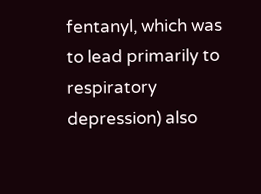fentanyl, which was to lead primarily to respiratory depression) also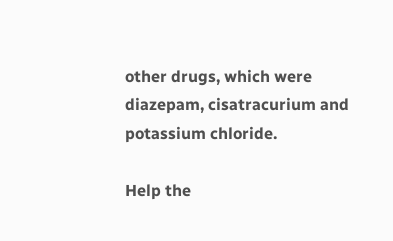other drugs, which were diazepam, cisatracurium and potassium chloride.

Help the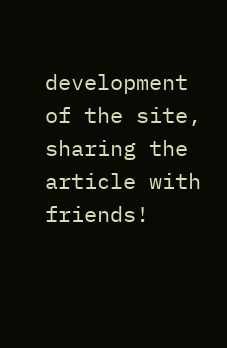development of the site, sharing the article with friends!